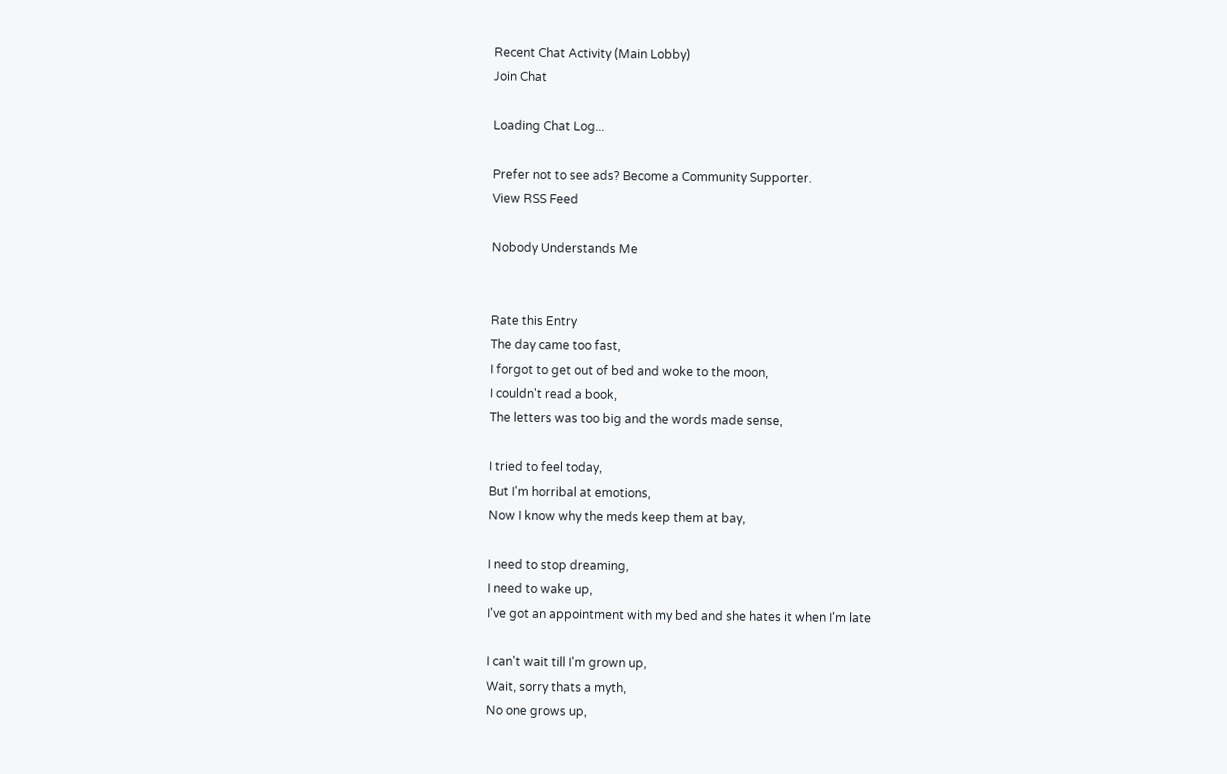Recent Chat Activity (Main Lobby)
Join Chat

Loading Chat Log...

Prefer not to see ads? Become a Community Supporter.
View RSS Feed

Nobody Understands Me


Rate this Entry
The day came too fast,
I forgot to get out of bed and woke to the moon,
I couldn't read a book,
The letters was too big and the words made sense,

I tried to feel today,
But I'm horribal at emotions,
Now I know why the meds keep them at bay,

I need to stop dreaming,
I need to wake up,
I've got an appointment with my bed and she hates it when I'm late

I can't wait till I'm grown up,
Wait, sorry thats a myth,
No one grows up,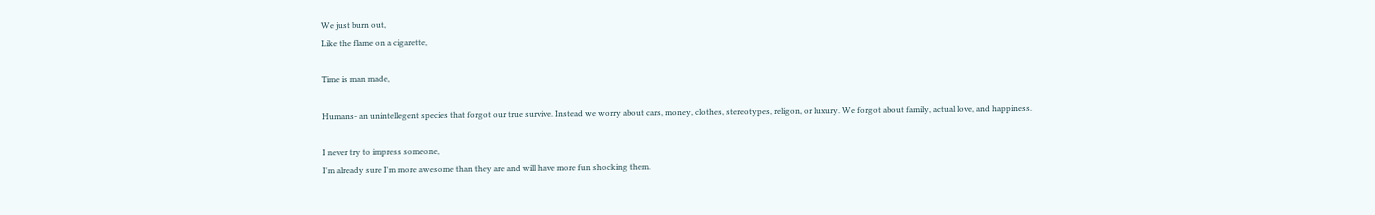We just burn out,
Like the flame on a cigarette,

Time is man made,

Humans- an unintellegent species that forgot our true survive. Instead we worry about cars, money, clothes, stereotypes, religon, or luxury. We forgot about family, actual love, and happiness.

I never try to impress someone,
I'm already sure I'm more awesome than they are and will have more fun shocking them.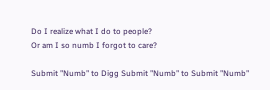Do I realize what I do to people?
Or am I so numb I forgot to care?

Submit "Numb" to Digg Submit "Numb" to Submit "Numb"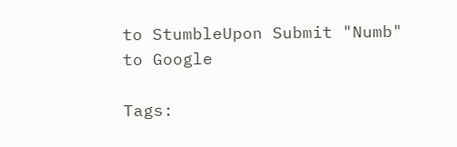to StumbleUpon Submit "Numb" to Google

Tags: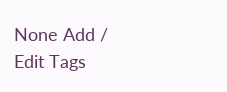None Add / Edit Tags